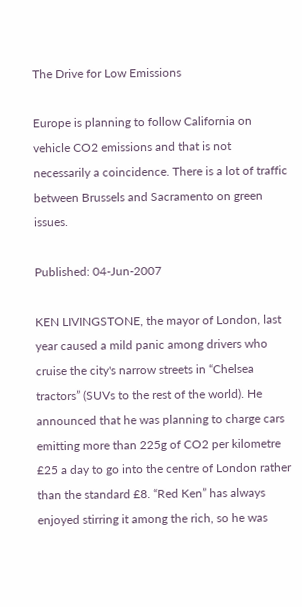The Drive for Low Emissions

Europe is planning to follow California on vehicle CO2 emissions and that is not necessarily a coincidence. There is a lot of traffic between Brussels and Sacramento on green issues.

Published: 04-Jun-2007

KEN LIVINGSTONE, the mayor of London, last year caused a mild panic among drivers who cruise the city's narrow streets in “Chelsea tractors” (SUVs to the rest of the world). He announced that he was planning to charge cars emitting more than 225g of CO2 per kilometre £25 a day to go into the centre of London rather than the standard £8. “Red Ken” has always enjoyed stirring it among the rich, so he was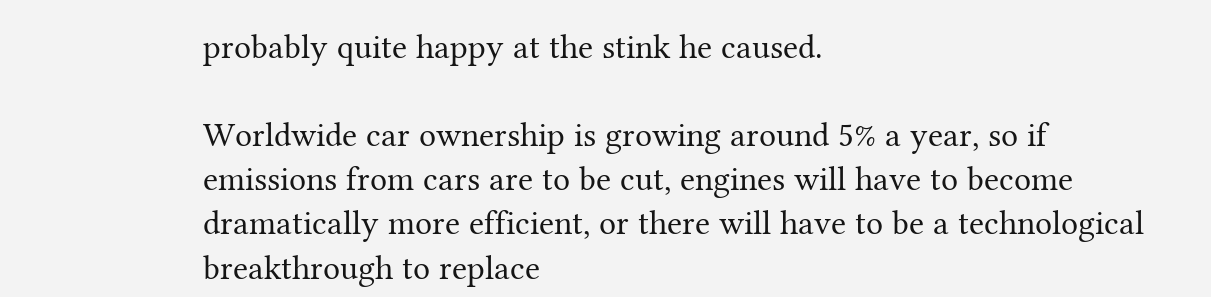probably quite happy at the stink he caused.

Worldwide car ownership is growing around 5% a year, so if emissions from cars are to be cut, engines will have to become dramatically more efficient, or there will have to be a technological breakthrough to replace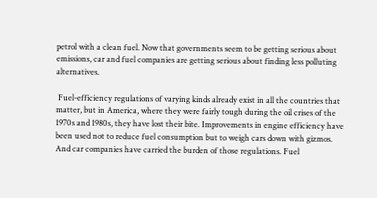petrol with a clean fuel. Now that governments seem to be getting serious about emissions, car and fuel companies are getting serious about finding less polluting alternatives.

 Fuel-efficiency regulations of varying kinds already exist in all the countries that matter, but in America, where they were fairly tough during the oil crises of the 1970s and 1980s, they have lost their bite. Improvements in engine efficiency have been used not to reduce fuel consumption but to weigh cars down with gizmos. And car companies have carried the burden of those regulations. Fuel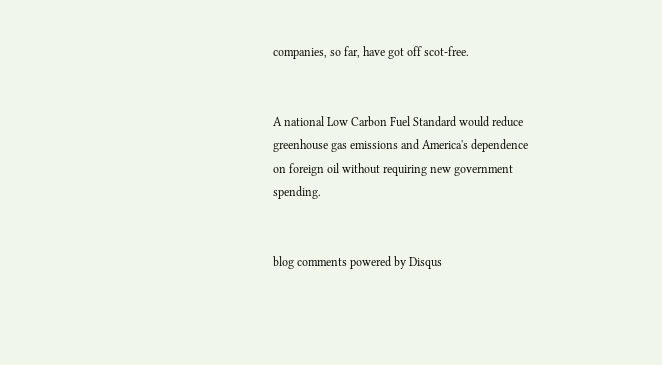companies, so far, have got off scot-free.


A national Low Carbon Fuel Standard would reduce greenhouse gas emissions and America's dependence on foreign oil without requiring new government spending.


blog comments powered by Disqus